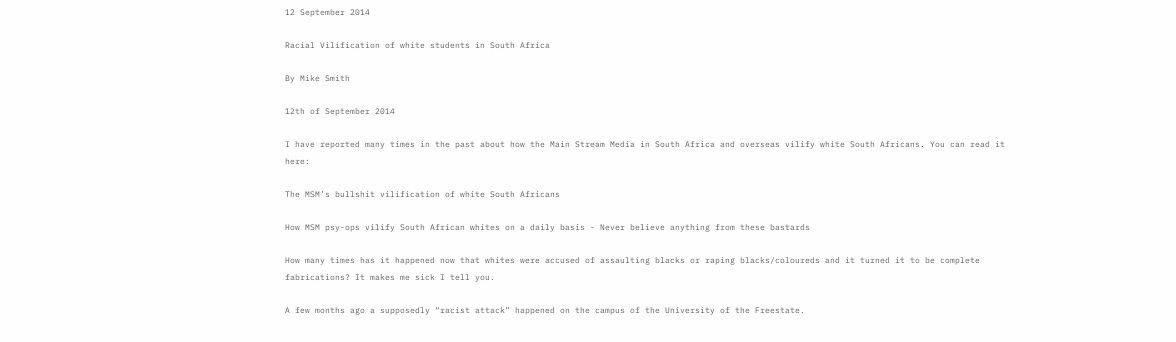12 September 2014

Racial Vilification of white students in South Africa

By Mike Smith

12th of September 2014

I have reported many times in the past about how the Main Stream Media in South Africa and overseas vilify white South Africans. You can read it here:

The MSM’s bullshit vilification of white South Africans

How MSM psy-ops vilify South African whites on a daily basis - Never believe anything from these bastards

How many times has it happened now that whites were accused of assaulting blacks or raping blacks/coloureds and it turned it to be complete fabrications? It makes me sick I tell you.

A few months ago a supposedly “racist attack” happened on the campus of the University of the Freestate.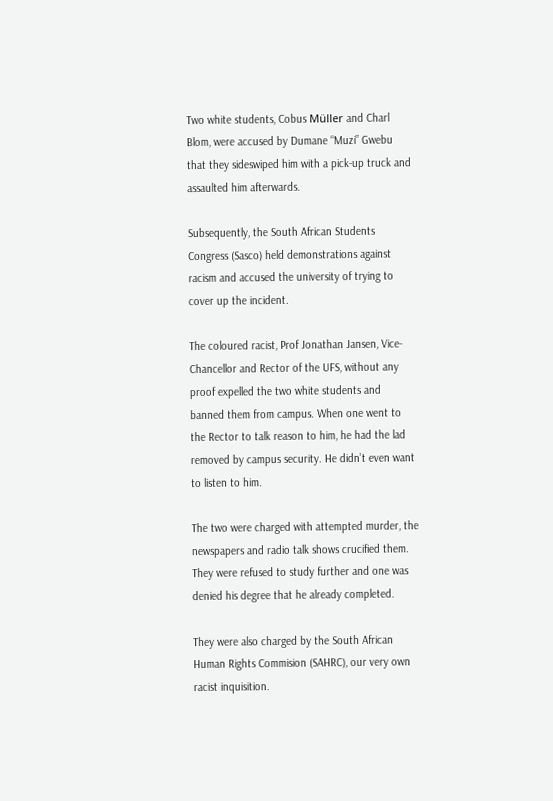Two white students, Cobus Müller and Charl Blom, were accused by Dumane “Muzi” Gwebu that they sideswiped him with a pick-up truck and assaulted him afterwards.

Subsequently, the South African Students Congress (Sasco) held demonstrations against racism and accused the university of trying to cover up the incident.

The coloured racist, Prof Jonathan Jansen, Vice-Chancellor and Rector of the UFS, without any proof expelled the two white students and banned them from campus. When one went to the Rector to talk reason to him, he had the lad removed by campus security. He didn’t even want to listen to him.

The two were charged with attempted murder, the newspapers and radio talk shows crucified them. They were refused to study further and one was denied his degree that he already completed.

They were also charged by the South African Human Rights Commision (SAHRC), our very own racist inquisition.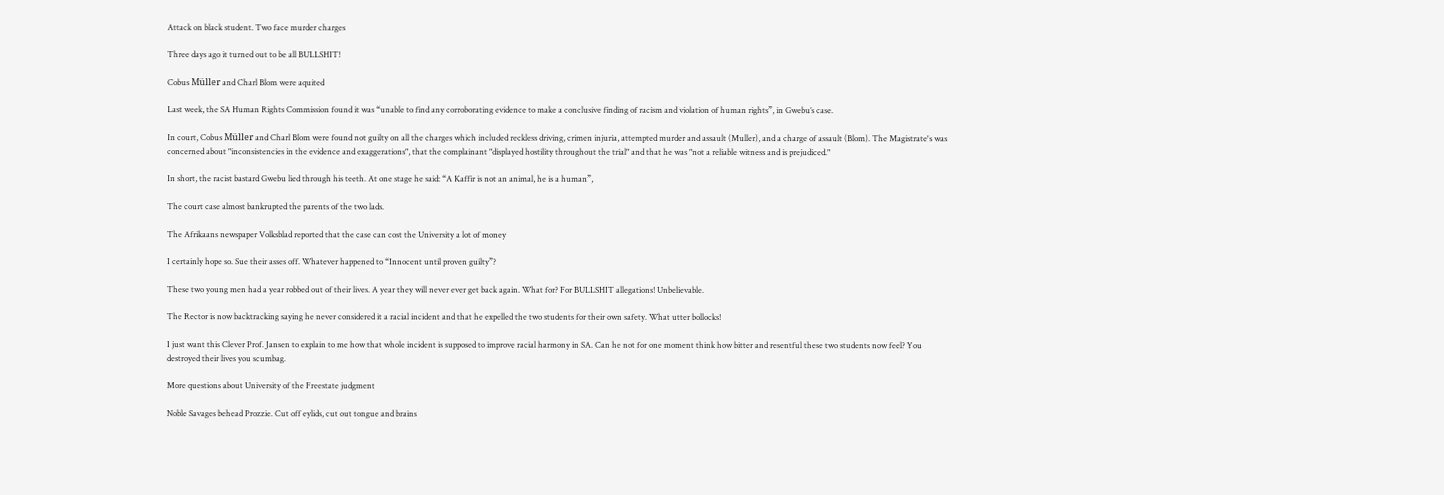Attack on black student. Two face murder charges

Three days ago it turned out to be all BULLSHIT!

Cobus Müller and Charl Blom were aquited

Last week, the SA Human Rights Commission found it was “unable to find any corroborating evidence to make a conclusive finding of racism and violation of human rights”, in Gwebu’s case.

In court, Cobus Müller and Charl Blom were found not guilty on all the charges which included reckless driving, crimen injuria, attempted murder and assault (Muller), and a charge of assault (Blom). The Magistrate's was concerned about "inconsistencies in the evidence and exaggerations", that the complainant "displayed hostility throughout the trial" and that he was "not a reliable witness and is prejudiced."

In short, the racist bastard Gwebu lied through his teeth. At one stage he said: “A Kaffir is not an animal, he is a human”,

The court case almost bankrupted the parents of the two lads.

The Afrikaans newspaper Volksblad reported that the case can cost the University a lot of money

I certainly hope so. Sue their asses off. Whatever happened to “Innocent until proven guilty”?

These two young men had a year robbed out of their lives. A year they will never ever get back again. What for? For BULLSHIT allegations! Unbelievable.

The Rector is now backtracking saying he never considered it a racial incident and that he expelled the two students for their own safety. What utter bollocks!

I just want this Clever Prof. Jansen to explain to me how that whole incident is supposed to improve racial harmony in SA. Can he not for one moment think how bitter and resentful these two students now feel? You destroyed their lives you scumbag.

More questions about University of the Freestate judgment

Noble Savages behead Prozzie. Cut off eylids, cut out tongue and brains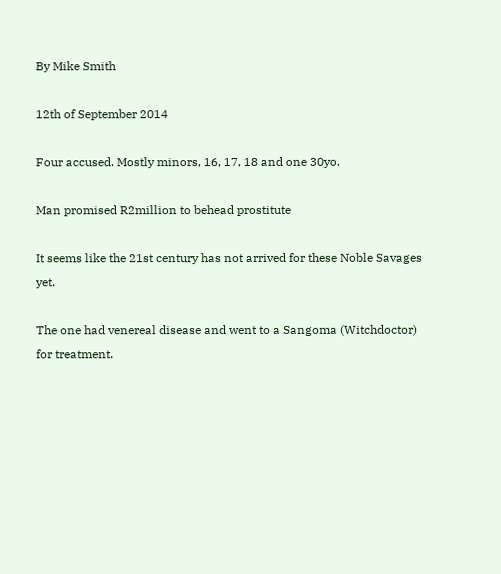By Mike Smith

12th of September 2014

Four accused. Mostly minors, 16, 17, 18 and one 30yo.

Man promised R2million to behead prostitute

It seems like the 21st century has not arrived for these Noble Savages yet.

The one had venereal disease and went to a Sangoma (Witchdoctor) for treatment.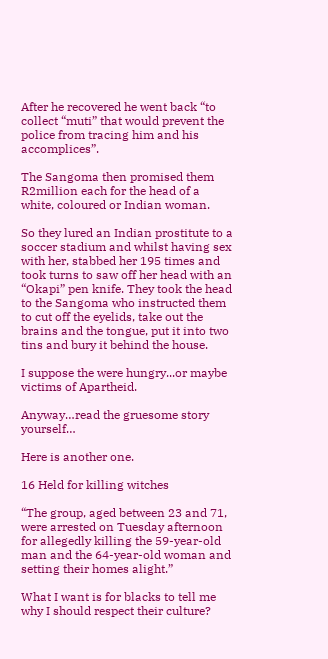After he recovered he went back “to collect “muti” that would prevent the police from tracing him and his accomplices”.

The Sangoma then promised them R2million each for the head of a white, coloured or Indian woman.

So they lured an Indian prostitute to a soccer stadium and whilst having sex with her, stabbed her 195 times and took turns to saw off her head with an “Okapi” pen knife. They took the head to the Sangoma who instructed them to cut off the eyelids, take out the brains and the tongue, put it into two tins and bury it behind the house.

I suppose the were hungry...or maybe victims of Apartheid.

Anyway…read the gruesome story yourself…

Here is another one.

16 Held for killing witches

“The group, aged between 23 and 71, were arrested on Tuesday afternoon for allegedly killing the 59-year-old man and the 64-year-old woman and setting their homes alight.”

What I want is for blacks to tell me why I should respect their culture?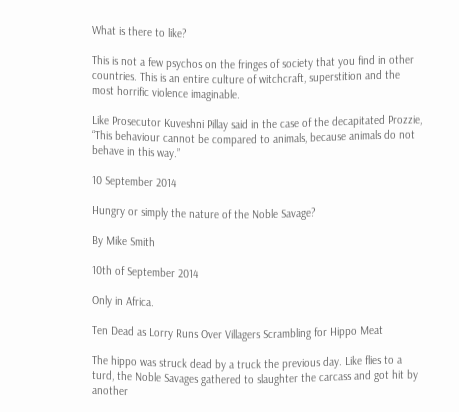What is there to like?

This is not a few psychos on the fringes of society that you find in other countries. This is an entire culture of witchcraft, superstition and the most horrific violence imaginable.

Like Prosecutor Kuveshni Pillay said in the case of the decapitated Prozzie, “This behaviour cannot be compared to animals, because animals do not behave in this way.”

10 September 2014

Hungry or simply the nature of the Noble Savage?

By Mike Smith

10th of September 2014

Only in Africa.

Ten Dead as Lorry Runs Over Villagers Scrambling for Hippo Meat

The hippo was struck dead by a truck the previous day. Like flies to a turd, the Noble Savages gathered to slaughter the carcass and got hit by another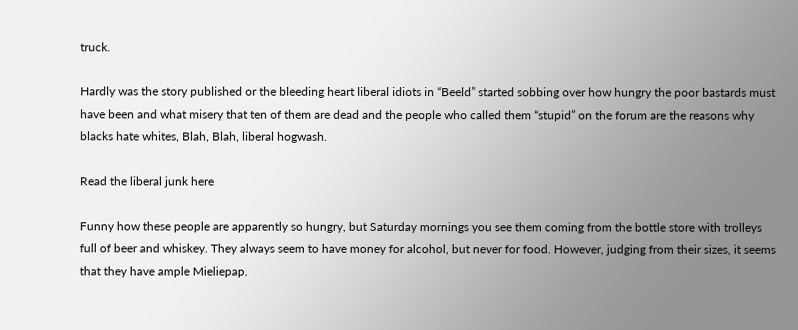truck.

Hardly was the story published or the bleeding heart liberal idiots in “Beeld” started sobbing over how hungry the poor bastards must have been and what misery that ten of them are dead and the people who called them “stupid” on the forum are the reasons why blacks hate whites, Blah, Blah, liberal hogwash.

Read the liberal junk here

Funny how these people are apparently so hungry, but Saturday mornings you see them coming from the bottle store with trolleys full of beer and whiskey. They always seem to have money for alcohol, but never for food. However, judging from their sizes, it seems that they have ample Mieliepap.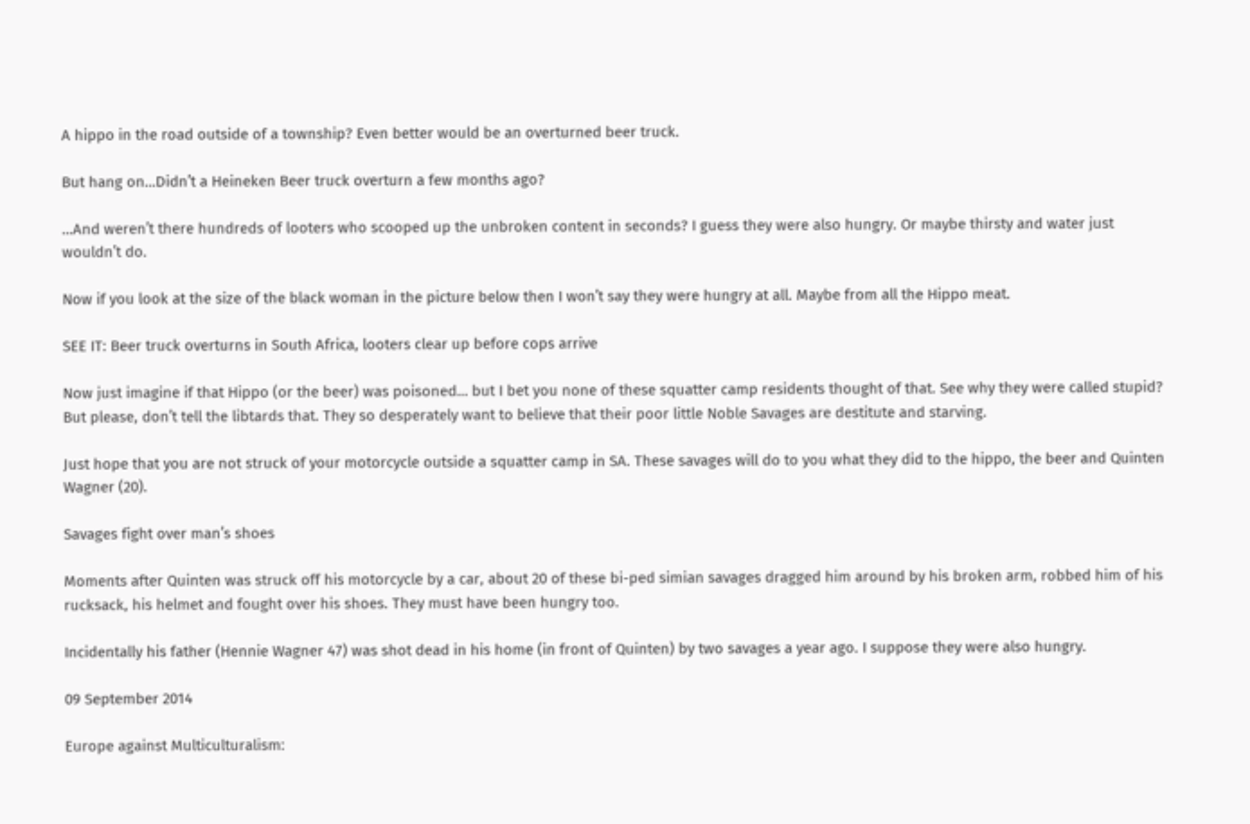A hippo in the road outside of a township? Even better would be an overturned beer truck.

But hang on…Didn’t a Heineken Beer truck overturn a few months ago?

…And weren’t there hundreds of looters who scooped up the unbroken content in seconds? I guess they were also hungry. Or maybe thirsty and water just wouldn’t do.

Now if you look at the size of the black woman in the picture below then I won’t say they were hungry at all. Maybe from all the Hippo meat.

SEE IT: Beer truck overturns in South Africa, looters clear up before cops arrive

Now just imagine if that Hippo (or the beer) was poisoned… but I bet you none of these squatter camp residents thought of that. See why they were called stupid? But please, don’t tell the libtards that. They so desperately want to believe that their poor little Noble Savages are destitute and starving.

Just hope that you are not struck of your motorcycle outside a squatter camp in SA. These savages will do to you what they did to the hippo, the beer and Quinten Wagner (20).

Savages fight over man’s shoes

Moments after Quinten was struck off his motorcycle by a car, about 20 of these bi-ped simian savages dragged him around by his broken arm, robbed him of his rucksack, his helmet and fought over his shoes. They must have been hungry too.

Incidentally his father (Hennie Wagner 47) was shot dead in his home (in front of Quinten) by two savages a year ago. I suppose they were also hungry.

09 September 2014

Europe against Multiculturalism: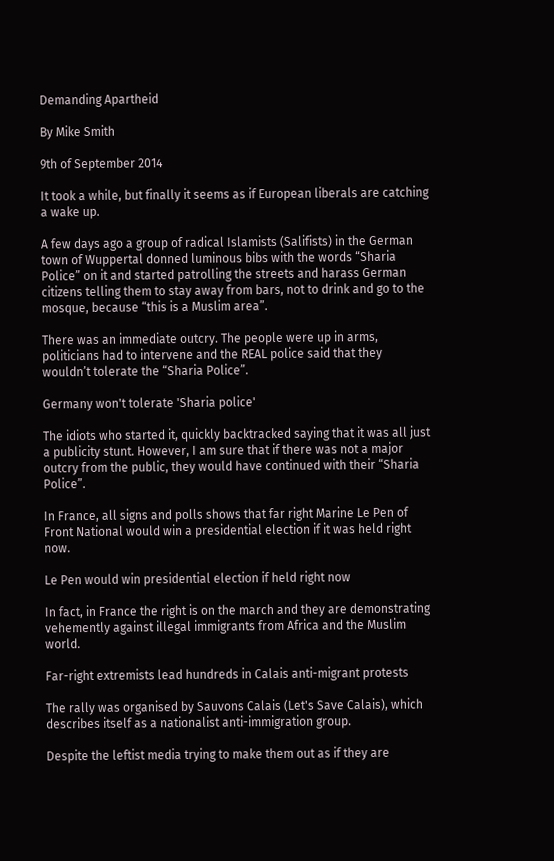Demanding Apartheid

By Mike Smith

9th of September 2014

It took a while, but finally it seems as if European liberals are catching a wake up.

A few days ago a group of radical Islamists (Salifists) in the German town of Wuppertal donned luminous bibs with the words “Sharia Police” on it and started patrolling the streets and harass German citizens telling them to stay away from bars, not to drink and go to the mosque, because “this is a Muslim area”.

There was an immediate outcry. The people were up in arms, politicians had to intervene and the REAL police said that they wouldn’t tolerate the “Sharia Police”.

Germany won't tolerate 'Sharia police'

The idiots who started it, quickly backtracked saying that it was all just a publicity stunt. However, I am sure that if there was not a major outcry from the public, they would have continued with their “Sharia Police”.

In France, all signs and polls shows that far right Marine Le Pen of Front National would win a presidential election if it was held right now.

Le Pen would win presidential election if held right now

In fact, in France the right is on the march and they are demonstrating vehemently against illegal immigrants from Africa and the Muslim world.

Far-right extremists lead hundreds in Calais anti-migrant protests

The rally was organised by Sauvons Calais (Let's Save Calais), which describes itself as a nationalist anti-immigration group.

Despite the leftist media trying to make them out as if they are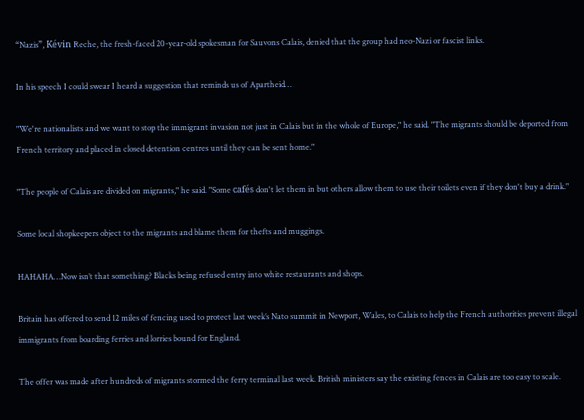“Nazis”, Kévin Reche, the fresh-faced 20-year-old spokesman for Sauvons Calais, denied that the group had neo-Nazi or fascist links.

In his speech I could swear I heard a suggestion that reminds us of Apartheid…

"We're nationalists and we want to stop the immigrant invasion not just in Calais but in the whole of Europe," he said. "The migrants should be deported from French territory and placed in closed detention centres until they can be sent home."

"The people of Calais are divided on migrants," he said. "Some cafés don't let them in but others allow them to use their toilets even if they don't buy a drink."

Some local shopkeepers object to the migrants and blame them for thefts and muggings.

HAHAHA…Now isn’t that something? Blacks being refused entry into white restaurants and shops.

Britain has offered to send 12 miles of fencing used to protect last week’s Nato summit in Newport, Wales, to Calais to help the French authorities prevent illegal immigrants from boarding ferries and lorries bound for England.

The offer was made after hundreds of migrants stormed the ferry terminal last week. British ministers say the existing fences in Calais are too easy to scale.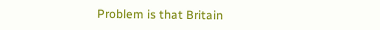Problem is that Britain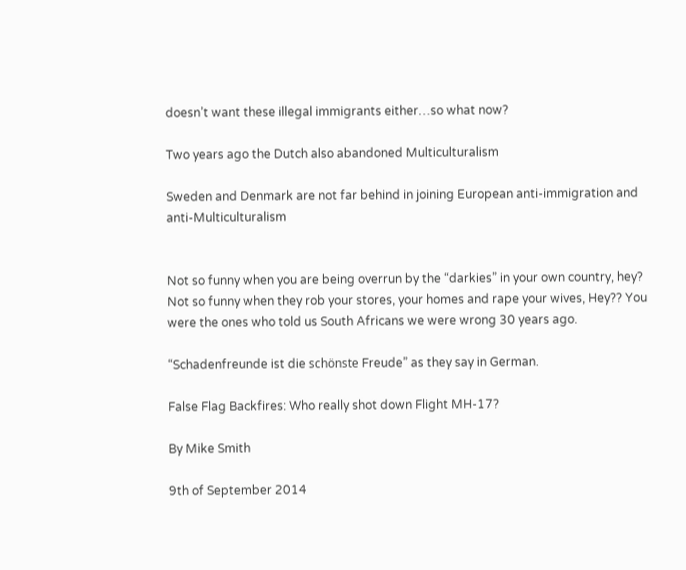doesn’t want these illegal immigrants either…so what now?

Two years ago the Dutch also abandoned Multiculturalism

Sweden and Denmark are not far behind in joining European anti-immigration and anti-Multiculturalism


Not so funny when you are being overrun by the “darkies” in your own country, hey? Not so funny when they rob your stores, your homes and rape your wives, Hey?? You were the ones who told us South Africans we were wrong 30 years ago.

“Schadenfreunde ist die schönste Freude” as they say in German.

False Flag Backfires: Who really shot down Flight MH-17?

By Mike Smith

9th of September 2014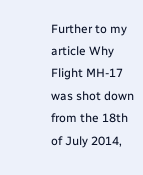Further to my article Why Flight MH-17 was shot down from the 18th of July 2014,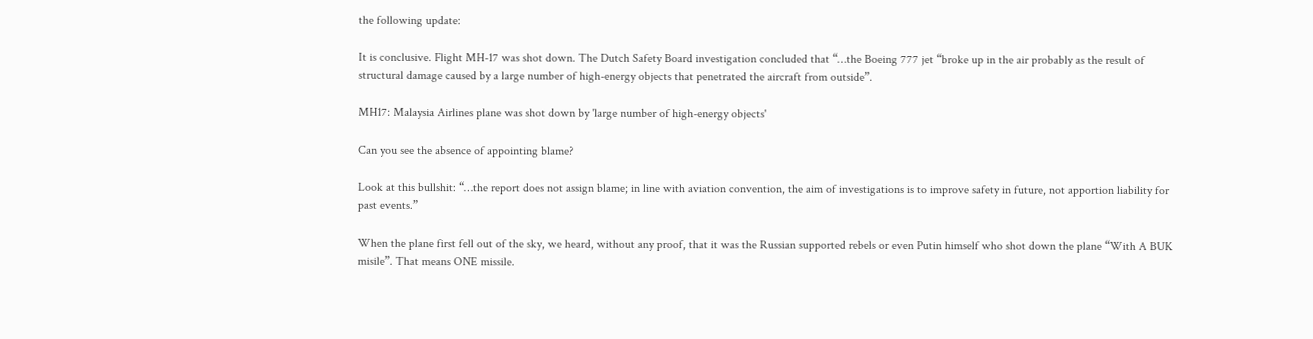the following update:

It is conclusive. Flight MH-17 was shot down. The Dutch Safety Board investigation concluded that “…the Boeing 777 jet “broke up in the air probably as the result of structural damage caused by a large number of high-energy objects that penetrated the aircraft from outside”.

MH17: Malaysia Airlines plane was shot down by 'large number of high-energy objects'

Can you see the absence of appointing blame?

Look at this bullshit: “…the report does not assign blame; in line with aviation convention, the aim of investigations is to improve safety in future, not apportion liability for past events.”

When the plane first fell out of the sky, we heard, without any proof, that it was the Russian supported rebels or even Putin himself who shot down the plane “With A BUK misile”. That means ONE missile.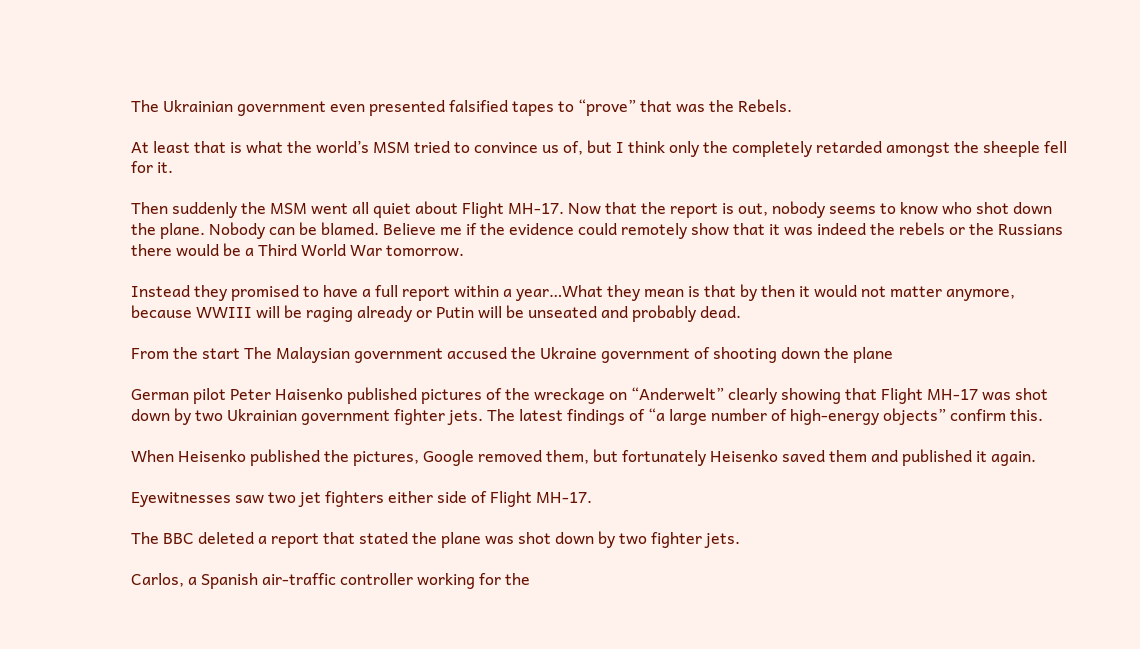The Ukrainian government even presented falsified tapes to “prove” that was the Rebels.

At least that is what the world’s MSM tried to convince us of, but I think only the completely retarded amongst the sheeple fell for it.

Then suddenly the MSM went all quiet about Flight MH-17. Now that the report is out, nobody seems to know who shot down the plane. Nobody can be blamed. Believe me if the evidence could remotely show that it was indeed the rebels or the Russians there would be a Third World War tomorrow.

Instead they promised to have a full report within a year…What they mean is that by then it would not matter anymore, because WWIII will be raging already or Putin will be unseated and probably dead.

From the start The Malaysian government accused the Ukraine government of shooting down the plane

German pilot Peter Haisenko published pictures of the wreckage on “Anderwelt” clearly showing that Flight MH-17 was shot down by two Ukrainian government fighter jets. The latest findings of “a large number of high-energy objects” confirm this.

When Heisenko published the pictures, Google removed them, but fortunately Heisenko saved them and published it again.

Eyewitnesses saw two jet fighters either side of Flight MH-17.

The BBC deleted a report that stated the plane was shot down by two fighter jets.

Carlos, a Spanish air-traffic controller working for the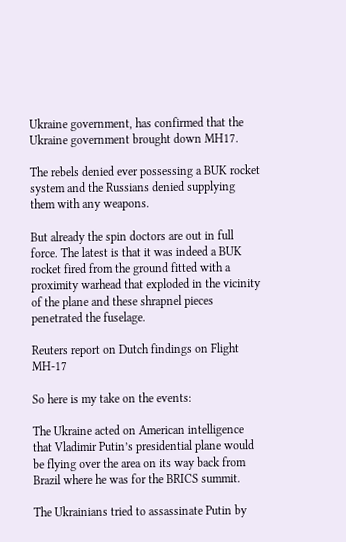Ukraine government, has confirmed that the Ukraine government brought down MH17.

The rebels denied ever possessing a BUK rocket system and the Russians denied supplying them with any weapons.

But already the spin doctors are out in full force. The latest is that it was indeed a BUK rocket fired from the ground fitted with a proximity warhead that exploded in the vicinity of the plane and these shrapnel pieces penetrated the fuselage.

Reuters report on Dutch findings on Flight MH-17

So here is my take on the events:

The Ukraine acted on American intelligence that Vladimir Putin’s presidential plane would be flying over the area on its way back from Brazil where he was for the BRICS summit.

The Ukrainians tried to assassinate Putin by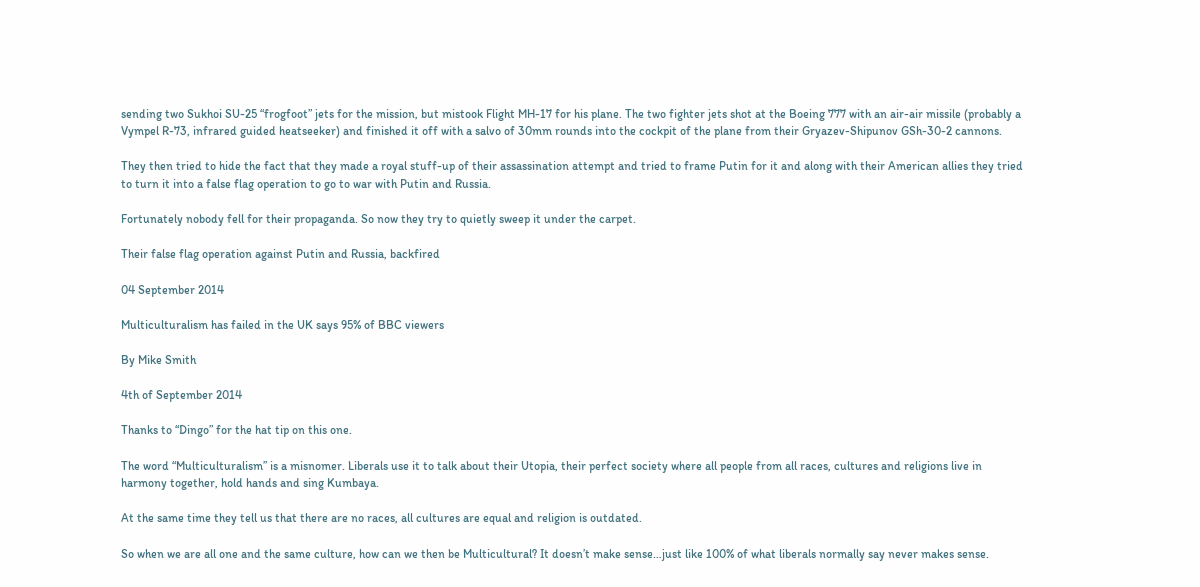sending two Sukhoi SU-25 “frogfoot” jets for the mission, but mistook Flight MH-17 for his plane. The two fighter jets shot at the Boeing 777 with an air-air missile (probably a Vympel R-73, infrared guided heatseeker) and finished it off with a salvo of 30mm rounds into the cockpit of the plane from their Gryazev-Shipunov GSh-30-2 cannons.

They then tried to hide the fact that they made a royal stuff-up of their assassination attempt and tried to frame Putin for it and along with their American allies they tried to turn it into a false flag operation to go to war with Putin and Russia.

Fortunately nobody fell for their propaganda. So now they try to quietly sweep it under the carpet.

Their false flag operation against Putin and Russia, backfired

04 September 2014

Multiculturalism has failed in the UK says 95% of BBC viewers

By Mike Smith

4th of September 2014

Thanks to “Dingo” for the hat tip on this one.

The word “Multiculturalism” is a misnomer. Liberals use it to talk about their Utopia, their perfect society where all people from all races, cultures and religions live in harmony together, hold hands and sing Kumbaya.

At the same time they tell us that there are no races, all cultures are equal and religion is outdated.

So when we are all one and the same culture, how can we then be Multicultural? It doesn’t make sense…just like 100% of what liberals normally say never makes sense.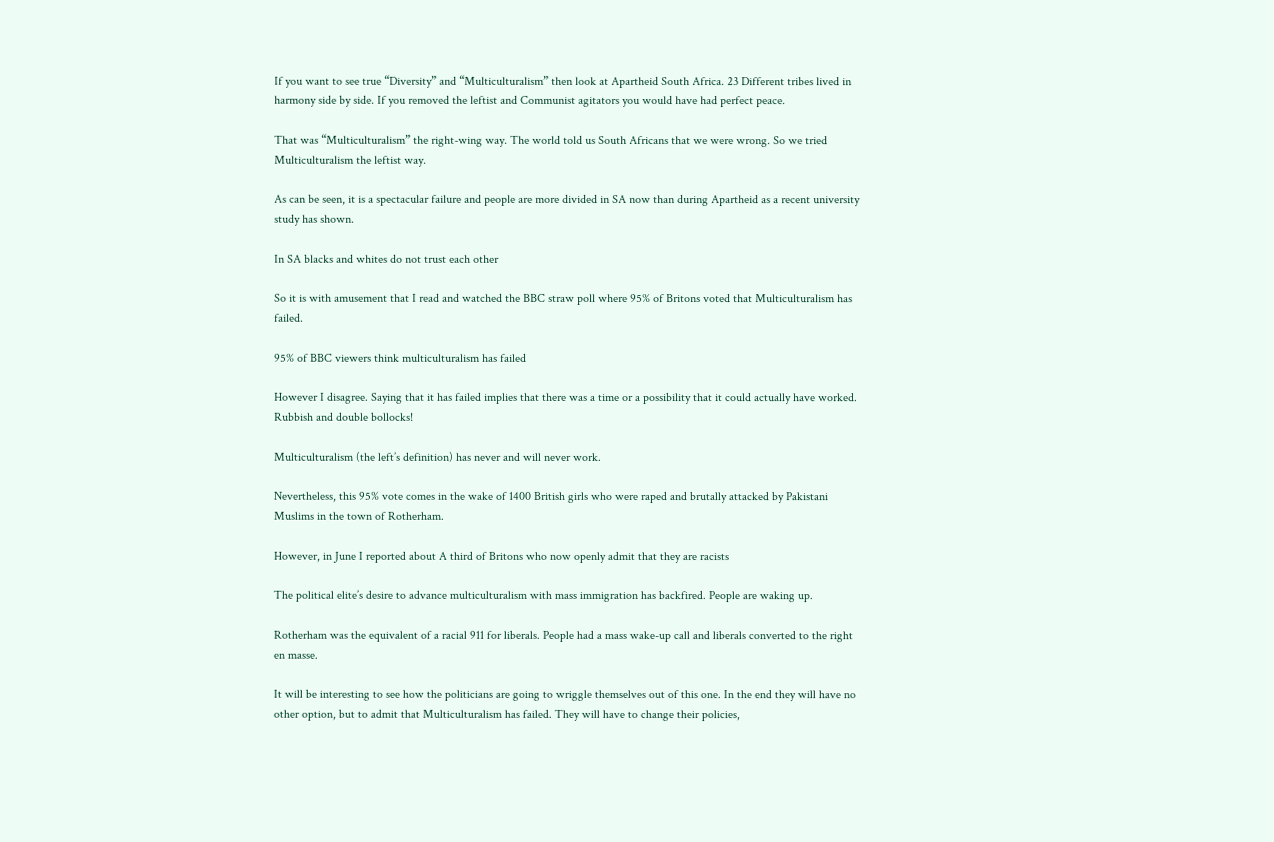If you want to see true “Diversity” and “Multiculturalism” then look at Apartheid South Africa. 23 Different tribes lived in harmony side by side. If you removed the leftist and Communist agitators you would have had perfect peace.

That was “Multiculturalism” the right-wing way. The world told us South Africans that we were wrong. So we tried Multiculturalism the leftist way.

As can be seen, it is a spectacular failure and people are more divided in SA now than during Apartheid as a recent university study has shown.

In SA blacks and whites do not trust each other

So it is with amusement that I read and watched the BBC straw poll where 95% of Britons voted that Multiculturalism has failed.

95% of BBC viewers think multiculturalism has failed

However I disagree. Saying that it has failed implies that there was a time or a possibility that it could actually have worked. Rubbish and double bollocks!

Multiculturalism (the left’s definition) has never and will never work.

Nevertheless, this 95% vote comes in the wake of 1400 British girls who were raped and brutally attacked by Pakistani Muslims in the town of Rotherham.

However, in June I reported about A third of Britons who now openly admit that they are racists

The political elite’s desire to advance multiculturalism with mass immigration has backfired. People are waking up.

Rotherham was the equivalent of a racial 911 for liberals. People had a mass wake-up call and liberals converted to the right en masse.

It will be interesting to see how the politicians are going to wriggle themselves out of this one. In the end they will have no other option, but to admit that Multiculturalism has failed. They will have to change their policies,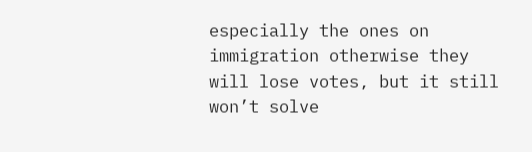especially the ones on immigration otherwise they will lose votes, but it still won’t solve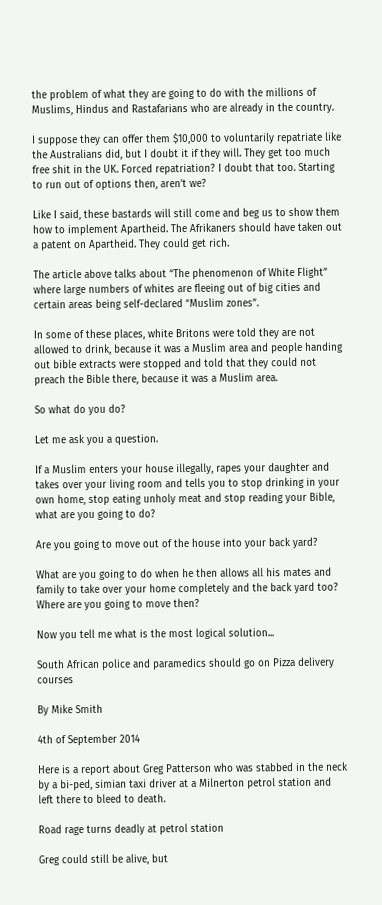the problem of what they are going to do with the millions of Muslims, Hindus and Rastafarians who are already in the country.

I suppose they can offer them $10,000 to voluntarily repatriate like the Australians did, but I doubt it if they will. They get too much free shit in the UK. Forced repatriation? I doubt that too. Starting to run out of options then, aren’t we?

Like I said, these bastards will still come and beg us to show them how to implement Apartheid. The Afrikaners should have taken out a patent on Apartheid. They could get rich.

The article above talks about “The phenomenon of White Flight” where large numbers of whites are fleeing out of big cities and certain areas being self-declared “Muslim zones”.

In some of these places, white Britons were told they are not allowed to drink, because it was a Muslim area and people handing out bible extracts were stopped and told that they could not preach the Bible there, because it was a Muslim area.

So what do you do?

Let me ask you a question.

If a Muslim enters your house illegally, rapes your daughter and takes over your living room and tells you to stop drinking in your own home, stop eating unholy meat and stop reading your Bible, what are you going to do?

Are you going to move out of the house into your back yard?

What are you going to do when he then allows all his mates and family to take over your home completely and the back yard too? Where are you going to move then?

Now you tell me what is the most logical solution...

South African police and paramedics should go on Pizza delivery courses

By Mike Smith

4th of September 2014

Here is a report about Greg Patterson who was stabbed in the neck by a bi-ped, simian taxi driver at a Milnerton petrol station and left there to bleed to death.

Road rage turns deadly at petrol station

Greg could still be alive, but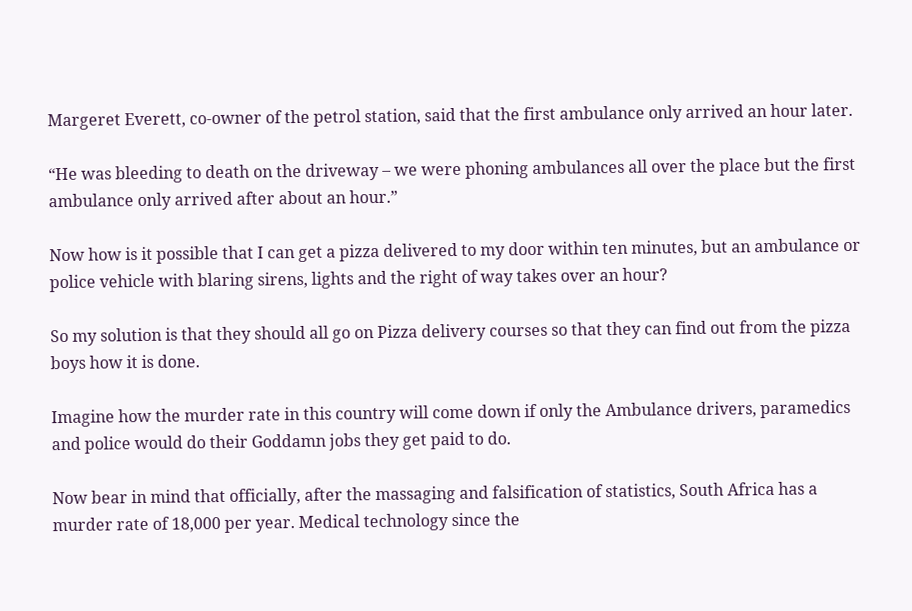Margeret Everett, co-owner of the petrol station, said that the first ambulance only arrived an hour later.

“He was bleeding to death on the driveway – we were phoning ambulances all over the place but the first ambulance only arrived after about an hour.”

Now how is it possible that I can get a pizza delivered to my door within ten minutes, but an ambulance or police vehicle with blaring sirens, lights and the right of way takes over an hour?

So my solution is that they should all go on Pizza delivery courses so that they can find out from the pizza boys how it is done.

Imagine how the murder rate in this country will come down if only the Ambulance drivers, paramedics and police would do their Goddamn jobs they get paid to do.

Now bear in mind that officially, after the massaging and falsification of statistics, South Africa has a murder rate of 18,000 per year. Medical technology since the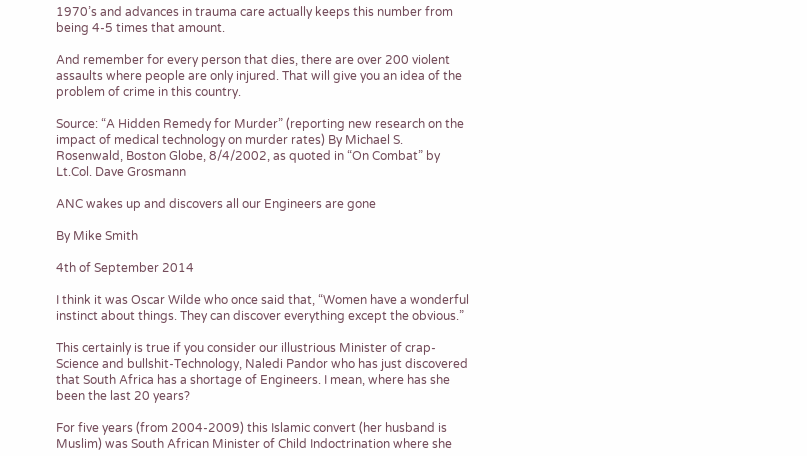1970’s and advances in trauma care actually keeps this number from being 4-5 times that amount.

And remember for every person that dies, there are over 200 violent assaults where people are only injured. That will give you an idea of the problem of crime in this country.

Source: “A Hidden Remedy for Murder” (reporting new research on the impact of medical technology on murder rates) By Michael S. Rosenwald, Boston Globe, 8/4/2002, as quoted in “On Combat” by Lt.Col. Dave Grosmann

ANC wakes up and discovers all our Engineers are gone

By Mike Smith

4th of September 2014

I think it was Oscar Wilde who once said that, “Women have a wonderful instinct about things. They can discover everything except the obvious.”

This certainly is true if you consider our illustrious Minister of crap-Science and bullshit-Technology, Naledi Pandor who has just discovered that South Africa has a shortage of Engineers. I mean, where has she been the last 20 years?

For five years (from 2004-2009) this Islamic convert (her husband is Muslim) was South African Minister of Child Indoctrination where she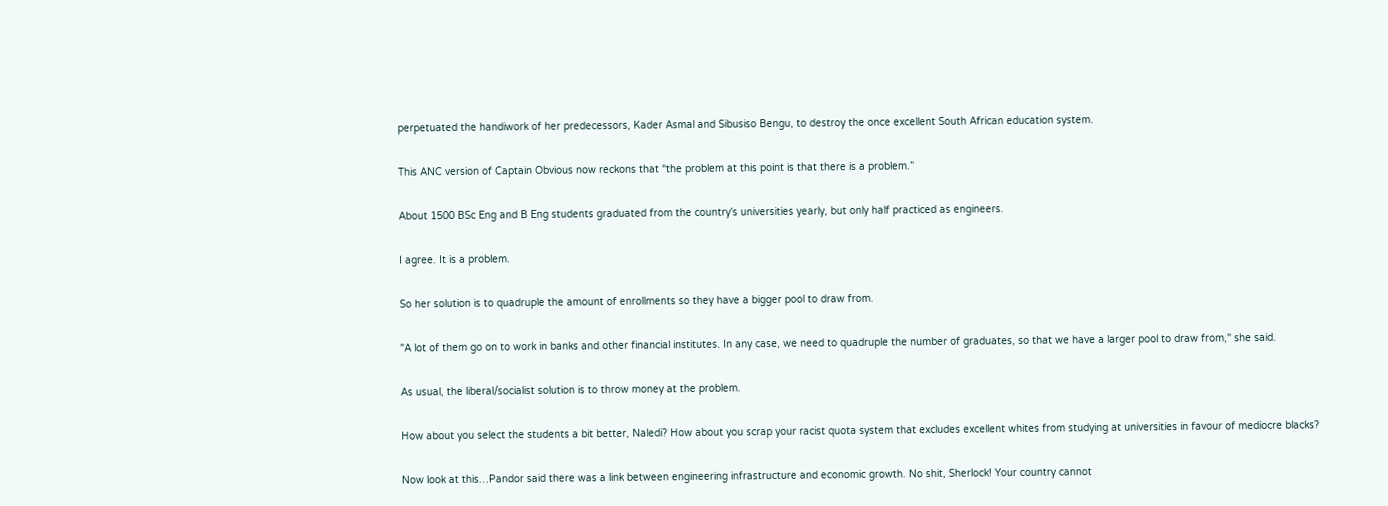perpetuated the handiwork of her predecessors, Kader Asmal and Sibusiso Bengu, to destroy the once excellent South African education system.

This ANC version of Captain Obvious now reckons that “the problem at this point is that there is a problem.”

About 1500 BSc Eng and B Eng students graduated from the country's universities yearly, but only half practiced as engineers.

I agree. It is a problem.

So her solution is to quadruple the amount of enrollments so they have a bigger pool to draw from.

"A lot of them go on to work in banks and other financial institutes. In any case, we need to quadruple the number of graduates, so that we have a larger pool to draw from," she said.

As usual, the liberal/socialist solution is to throw money at the problem.

How about you select the students a bit better, Naledi? How about you scrap your racist quota system that excludes excellent whites from studying at universities in favour of mediocre blacks?

Now look at this…Pandor said there was a link between engineering infrastructure and economic growth. No shit, Sherlock! Your country cannot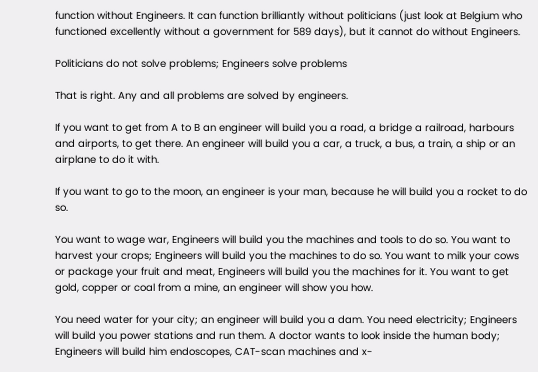function without Engineers. It can function brilliantly without politicians (just look at Belgium who functioned excellently without a government for 589 days), but it cannot do without Engineers.

Politicians do not solve problems; Engineers solve problems

That is right. Any and all problems are solved by engineers.

If you want to get from A to B an engineer will build you a road, a bridge a railroad, harbours and airports, to get there. An engineer will build you a car, a truck, a bus, a train, a ship or an airplane to do it with.

If you want to go to the moon, an engineer is your man, because he will build you a rocket to do so.

You want to wage war, Engineers will build you the machines and tools to do so. You want to harvest your crops; Engineers will build you the machines to do so. You want to milk your cows or package your fruit and meat, Engineers will build you the machines for it. You want to get gold, copper or coal from a mine, an engineer will show you how.

You need water for your city; an engineer will build you a dam. You need electricity; Engineers will build you power stations and run them. A doctor wants to look inside the human body; Engineers will build him endoscopes, CAT-scan machines and x-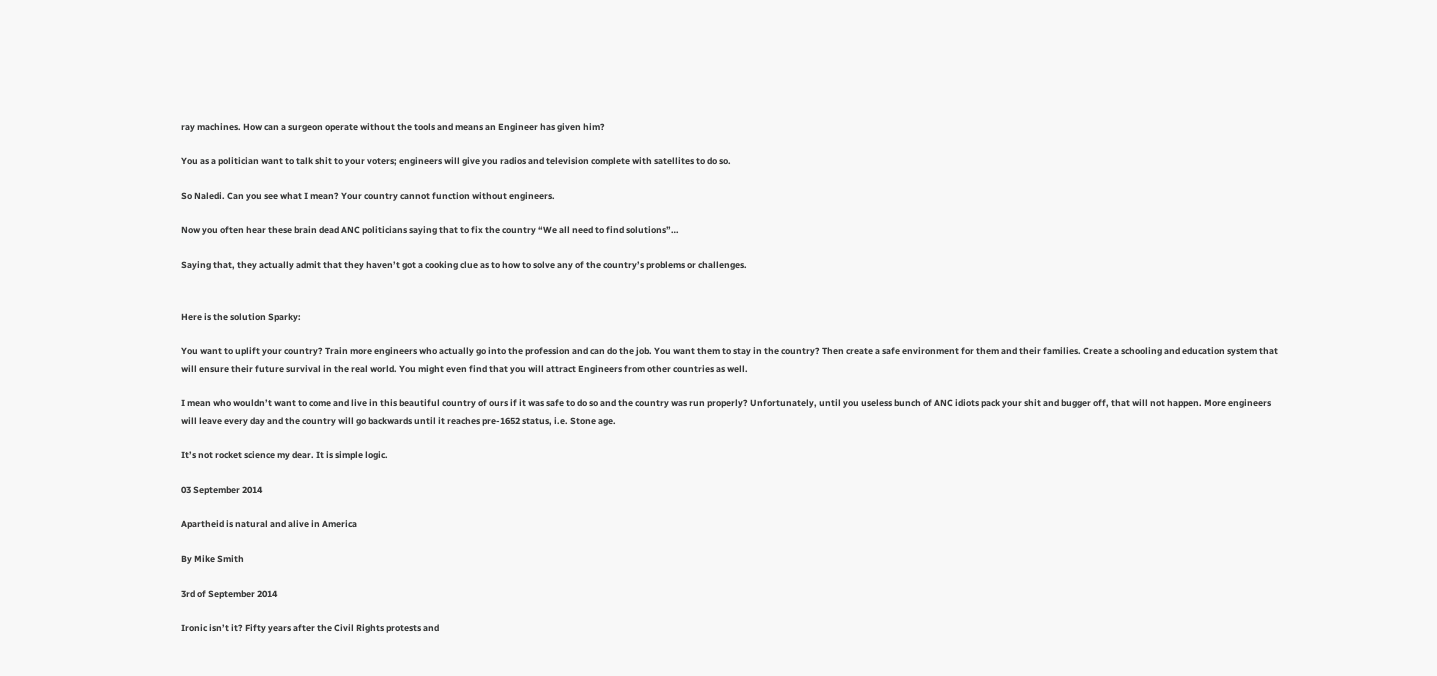ray machines. How can a surgeon operate without the tools and means an Engineer has given him?

You as a politician want to talk shit to your voters; engineers will give you radios and television complete with satellites to do so.

So Naledi. Can you see what I mean? Your country cannot function without engineers.

Now you often hear these brain dead ANC politicians saying that to fix the country “We all need to find solutions”…

Saying that, they actually admit that they haven’t got a cooking clue as to how to solve any of the country’s problems or challenges.


Here is the solution Sparky:

You want to uplift your country? Train more engineers who actually go into the profession and can do the job. You want them to stay in the country? Then create a safe environment for them and their families. Create a schooling and education system that will ensure their future survival in the real world. You might even find that you will attract Engineers from other countries as well.

I mean who wouldn’t want to come and live in this beautiful country of ours if it was safe to do so and the country was run properly? Unfortunately, until you useless bunch of ANC idiots pack your shit and bugger off, that will not happen. More engineers will leave every day and the country will go backwards until it reaches pre-1652 status, i.e. Stone age.

It’s not rocket science my dear. It is simple logic.

03 September 2014

Apartheid is natural and alive in America

By Mike Smith

3rd of September 2014

Ironic isn’t it? Fifty years after the Civil Rights protests and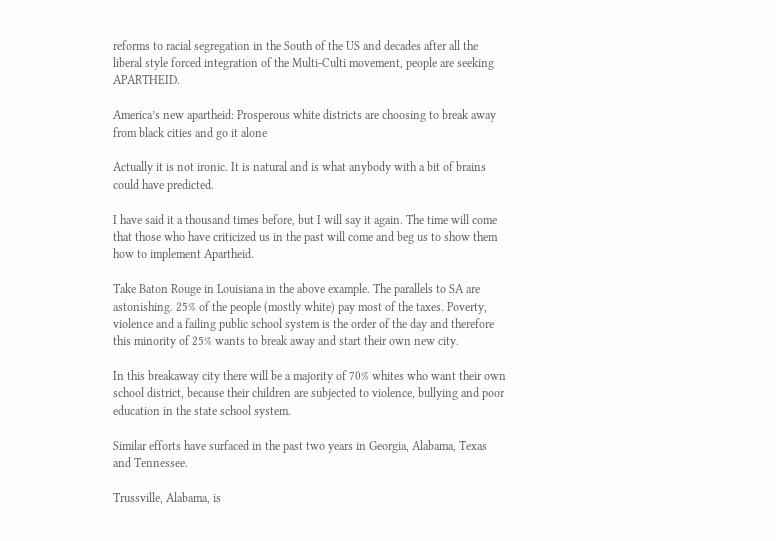reforms to racial segregation in the South of the US and decades after all the liberal style forced integration of the Multi-Culti movement, people are seeking APARTHEID.

America’s new apartheid: Prosperous white districts are choosing to break away from black cities and go it alone

Actually it is not ironic. It is natural and is what anybody with a bit of brains could have predicted.

I have said it a thousand times before, but I will say it again. The time will come that those who have criticized us in the past will come and beg us to show them how to implement Apartheid.

Take Baton Rouge in Louisiana in the above example. The parallels to SA are astonishing. 25% of the people (mostly white) pay most of the taxes. Poverty, violence and a failing public school system is the order of the day and therefore this minority of 25% wants to break away and start their own new city.

In this breakaway city there will be a majority of 70% whites who want their own school district, because their children are subjected to violence, bullying and poor education in the state school system.

Similar efforts have surfaced in the past two years in Georgia, Alabama, Texas and Tennessee.

Trussville, Alabama, is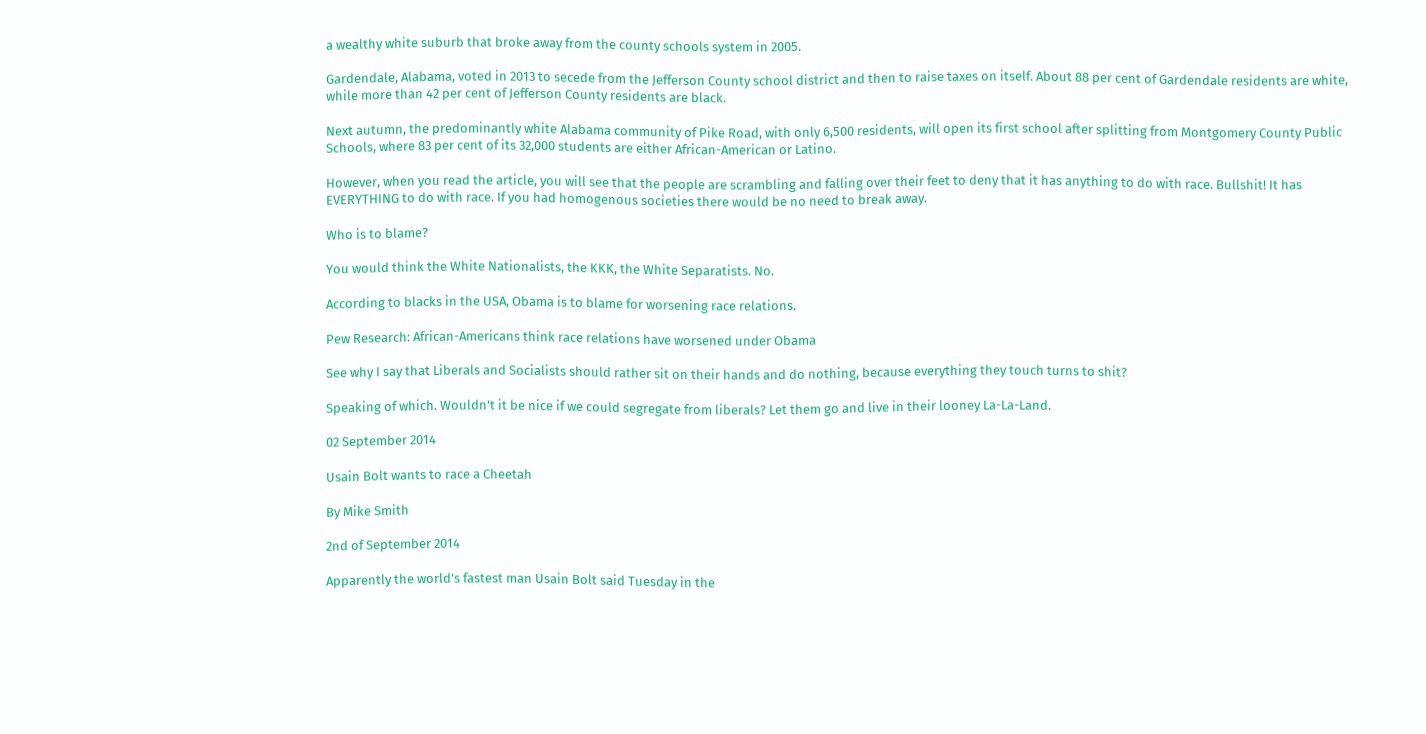a wealthy white suburb that broke away from the county schools system in 2005.

Gardendale, Alabama, voted in 2013 to secede from the Jefferson County school district and then to raise taxes on itself. About 88 per cent of Gardendale residents are white, while more than 42 per cent of Jefferson County residents are black.

Next autumn, the predominantly white Alabama community of Pike Road, with only 6,500 residents, will open its first school after splitting from Montgomery County Public Schools, where 83 per cent of its 32,000 students are either African-American or Latino.

However, when you read the article, you will see that the people are scrambling and falling over their feet to deny that it has anything to do with race. Bullshit! It has EVERYTHING to do with race. If you had homogenous societies there would be no need to break away.

Who is to blame?

You would think the White Nationalists, the KKK, the White Separatists. No.

According to blacks in the USA, Obama is to blame for worsening race relations.

Pew Research: African-Americans think race relations have worsened under Obama

See why I say that Liberals and Socialists should rather sit on their hands and do nothing, because everything they touch turns to shit?

Speaking of which. Wouldn't it be nice if we could segregate from liberals? Let them go and live in their looney La-La-Land.

02 September 2014

Usain Bolt wants to race a Cheetah

By Mike Smith

2nd of September 2014

Apparently the world's fastest man Usain Bolt said Tuesday in the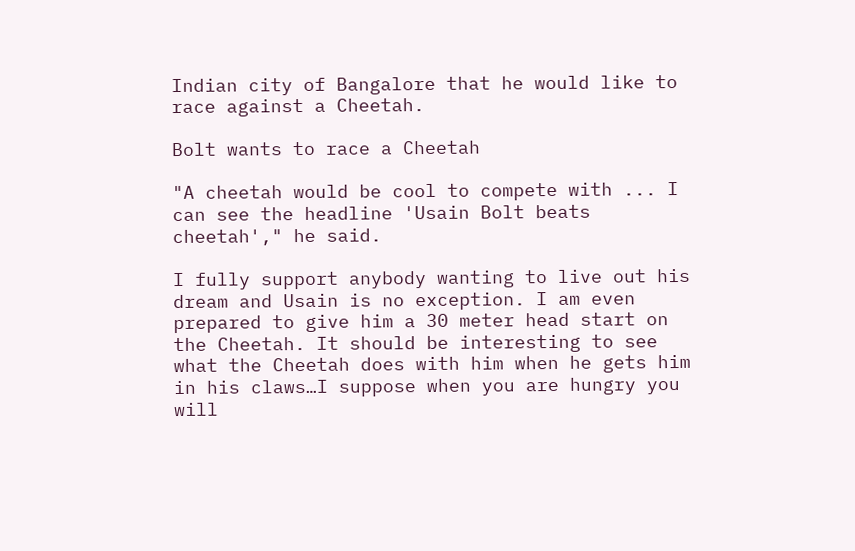Indian city of Bangalore that he would like to race against a Cheetah.

Bolt wants to race a Cheetah

"A cheetah would be cool to compete with ... I can see the headline 'Usain Bolt beats cheetah'," he said.

I fully support anybody wanting to live out his dream and Usain is no exception. I am even prepared to give him a 30 meter head start on the Cheetah. It should be interesting to see what the Cheetah does with him when he gets him in his claws…I suppose when you are hungry you will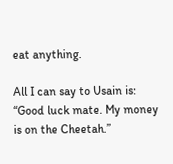eat anything.

All I can say to Usain is: “Good luck mate. My money is on the Cheetah.”